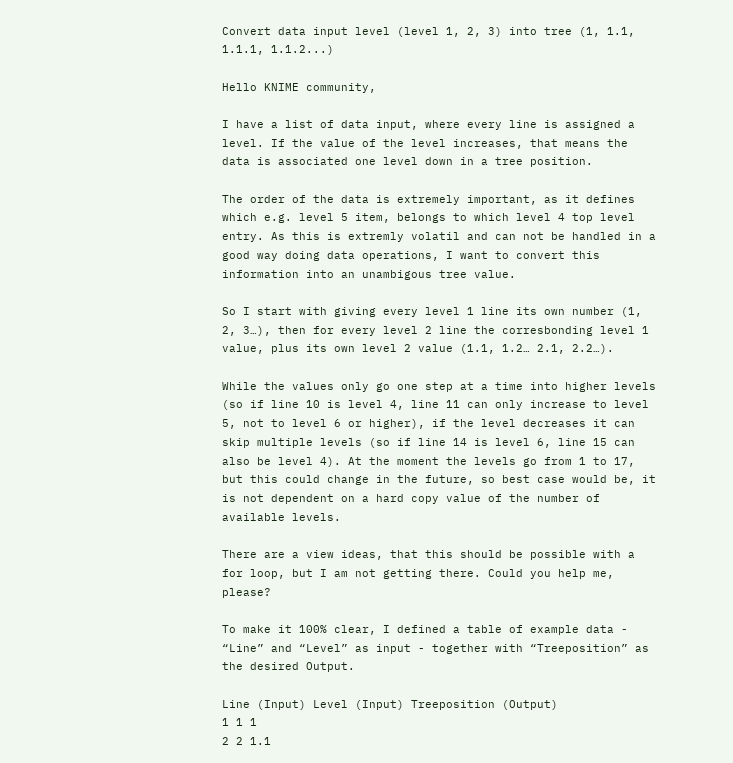Convert data input level (level 1, 2, 3) into tree (1, 1.1, 1.1.1, 1.1.2...)

Hello KNIME community,

I have a list of data input, where every line is assigned a level. If the value of the level increases, that means the data is associated one level down in a tree position.

The order of the data is extremely important, as it defines which e.g. level 5 item, belongs to which level 4 top level entry. As this is extremly volatil and can not be handled in a good way doing data operations, I want to convert this information into an unambigous tree value.

So I start with giving every level 1 line its own number (1, 2, 3…), then for every level 2 line the corresbonding level 1 value, plus its own level 2 value (1.1, 1.2… 2.1, 2.2…).

While the values only go one step at a time into higher levels (so if line 10 is level 4, line 11 can only increase to level 5, not to level 6 or higher), if the level decreases it can skip multiple levels (so if line 14 is level 6, line 15 can also be level 4). At the moment the levels go from 1 to 17, but this could change in the future, so best case would be, it is not dependent on a hard copy value of the number of available levels.

There are a view ideas, that this should be possible with a for loop, but I am not getting there. Could you help me, please?

To make it 100% clear, I defined a table of example data - “Line” and “Level” as input - together with “Treeposition” as the desired Output.

Line (Input) Level (Input) Treeposition (Output)
1 1 1
2 2 1.1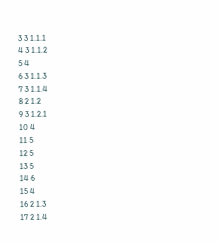3 3 1.1.1
4 3 1.1.2
5 4
6 3 1.1.3
7 3 1.1.4
8 2 1.2
9 3 1.2.1
10 4
11 5
12 5
13 5
14 6
15 4
16 2 1.3
17 2 1.4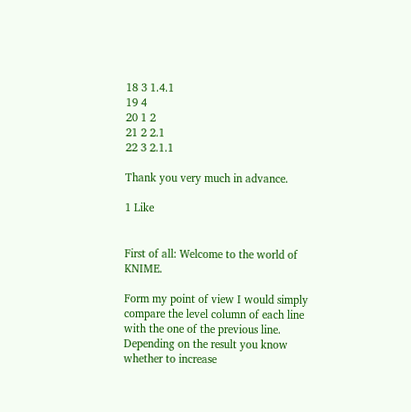18 3 1.4.1
19 4
20 1 2
21 2 2.1
22 3 2.1.1

Thank you very much in advance.

1 Like


First of all: Welcome to the world of KNIME.

Form my point of view I would simply compare the level column of each line with the one of the previous line. Depending on the result you know whether to increase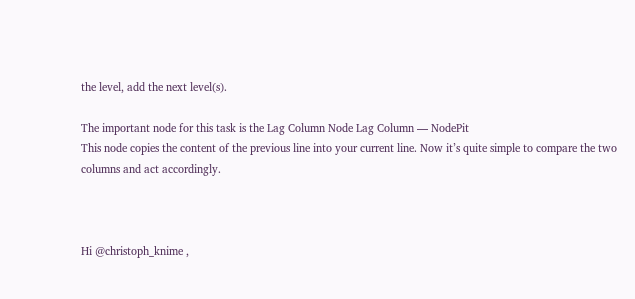the level, add the next level(s).

The important node for this task is the Lag Column Node Lag Column — NodePit
This node copies the content of the previous line into your current line. Now it’s quite simple to compare the two columns and act accordingly.



Hi @christoph_knime ,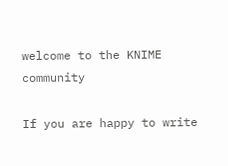welcome to the KNIME community

If you are happy to write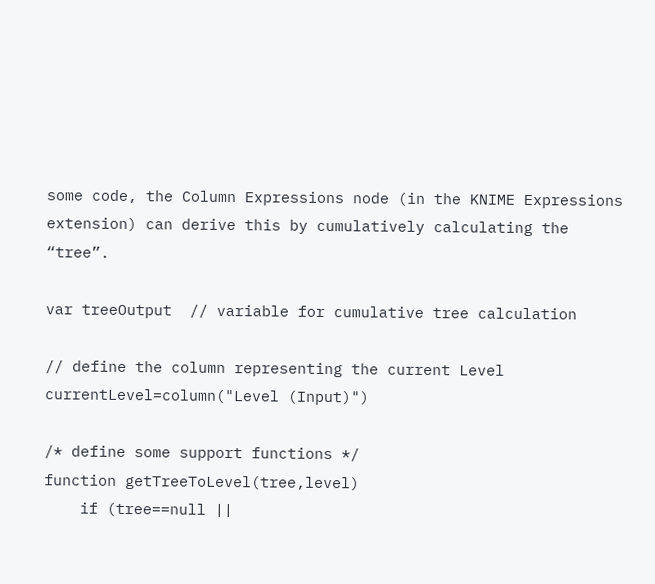some code, the Column Expressions node (in the KNIME Expressions extension) can derive this by cumulatively calculating the “tree”.

var treeOutput  // variable for cumulative tree calculation

// define the column representing the current Level
currentLevel=column("Level (Input)")

/* define some support functions */
function getTreeToLevel(tree,level)
    if (tree==null ||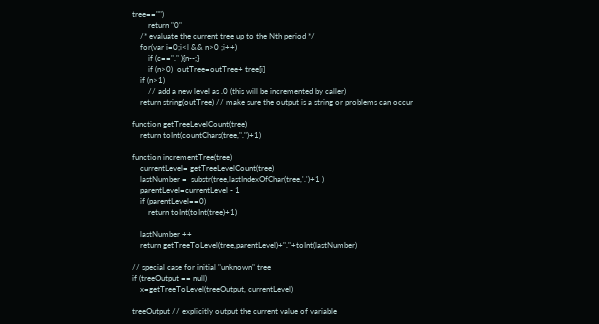tree=="")
        return "0"
    /* evaluate the current tree up to the Nth period */
    for(var i=0;i<l && n>0 ;i++)
        if (c=="." ){n--;}
        if (n>0)  outTree=outTree+ tree[i]
    if (n>1)
        // add a new level as .0 (this will be incremented by caller)
    return string(outTree) // make sure the output is a string or problems can occur

function getTreeLevelCount(tree)
    return toInt(countChars(tree,".")+1)

function incrementTree(tree)
    currentLevel= getTreeLevelCount(tree)
    lastNumber =  substr(tree,lastIndexOfChar(tree,'.')+1 )
    parentLevel=currentLevel - 1
    if (parentLevel==0)
        return toInt(toInt(tree)+1)

    lastNumber ++
    return getTreeToLevel(tree,parentLevel)+"."+toInt(lastNumber)

// special case for initial "unknown" tree
if (treeOutput == null)
    x=getTreeToLevel(treeOutput, currentLevel)

treeOutput // explicitly output the current value of variable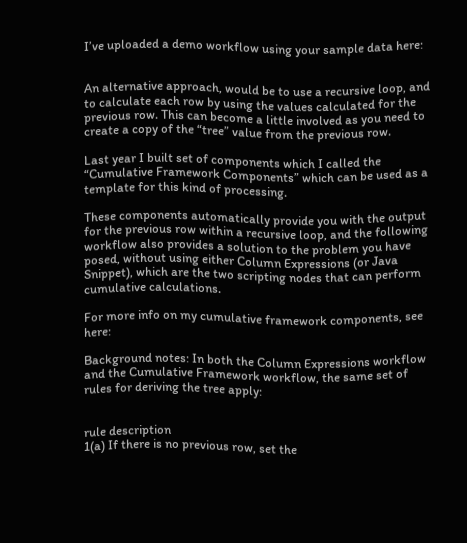I’ve uploaded a demo workflow using your sample data here:


An alternative approach, would be to use a recursive loop, and to calculate each row by using the values calculated for the previous row. This can become a little involved as you need to create a copy of the “tree” value from the previous row.

Last year I built set of components which I called the “Cumulative Framework Components” which can be used as a template for this kind of processing.

These components automatically provide you with the output for the previous row within a recursive loop, and the following workflow also provides a solution to the problem you have posed, without using either Column Expressions (or Java Snippet), which are the two scripting nodes that can perform cumulative calculations.

For more info on my cumulative framework components, see here:

Background notes: In both the Column Expressions workflow and the Cumulative Framework workflow, the same set of rules for deriving the tree apply:


rule description
1(a) If there is no previous row, set the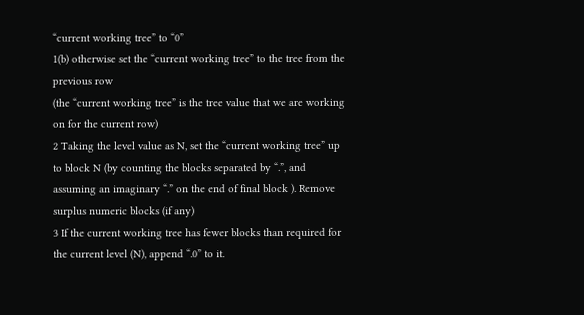“current working tree” to “0”
1(b) otherwise set the “current working tree” to the tree from the previous row
(the “current working tree” is the tree value that we are working on for the current row)
2 Taking the level value as N, set the “current working tree” up to block N (by counting the blocks separated by “.”, and assuming an imaginary “.” on the end of final block ). Remove surplus numeric blocks (if any)
3 If the current working tree has fewer blocks than required for the current level (N), append “.0” to it.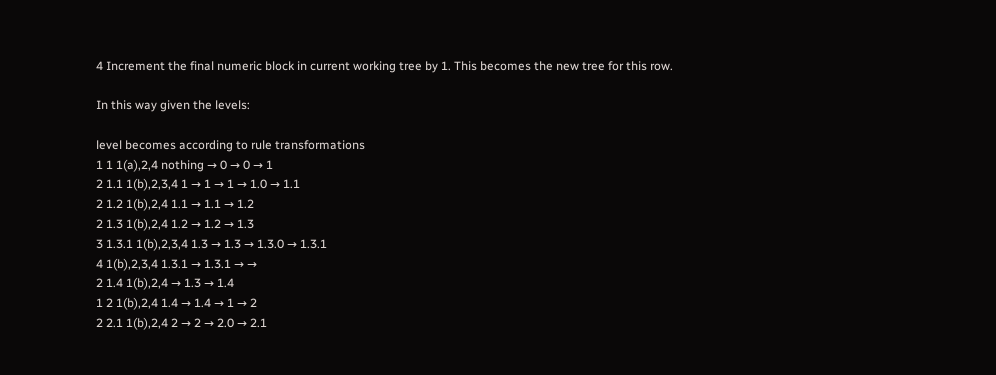4 Increment the final numeric block in current working tree by 1. This becomes the new tree for this row.

In this way given the levels:

level becomes according to rule transformations
1 1 1(a),2,4 nothing → 0 → 0 → 1
2 1.1 1(b),2,3,4 1 → 1 → 1 → 1.0 → 1.1
2 1.2 1(b),2,4 1.1 → 1.1 → 1.2
2 1.3 1(b),2,4 1.2 → 1.2 → 1.3
3 1.3.1 1(b),2,3,4 1.3 → 1.3 → 1.3.0 → 1.3.1
4 1(b),2,3,4 1.3.1 → 1.3.1 → →
2 1.4 1(b),2,4 → 1.3 → 1.4
1 2 1(b),2,4 1.4 → 1.4 → 1 → 2
2 2.1 1(b),2,4 2 → 2 → 2.0 → 2.1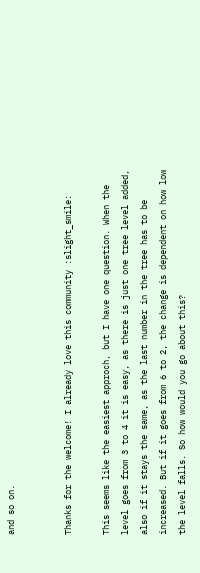and so on.


Thanks for the welcome! I already love this community :slight_smile:

This seems like the easiest approch, but I have one question. When the level goes from 3 to 4 it is easy, as there is just one tree level added, also if it stays the same, as the last number in the tree has to be increased. But if it goes from 6 to 2, the change is dependent on how low the level falls. So how would you go about this?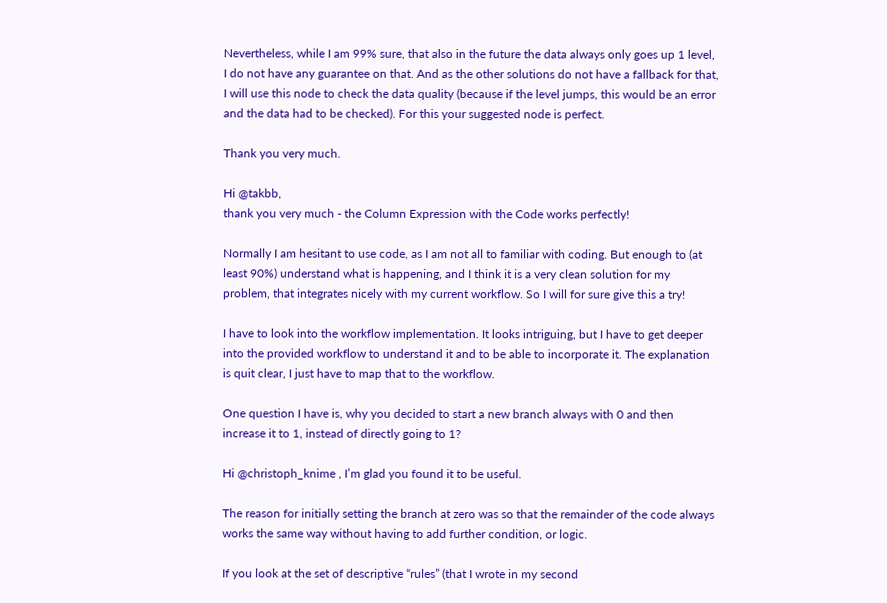Nevertheless, while I am 99% sure, that also in the future the data always only goes up 1 level, I do not have any guarantee on that. And as the other solutions do not have a fallback for that, I will use this node to check the data quality (because if the level jumps, this would be an error and the data had to be checked). For this your suggested node is perfect.

Thank you very much.

Hi @takbb,
thank you very much - the Column Expression with the Code works perfectly!

Normally I am hesitant to use code, as I am not all to familiar with coding. But enough to (at least 90%) understand what is happening, and I think it is a very clean solution for my problem, that integrates nicely with my current workflow. So I will for sure give this a try!

I have to look into the workflow implementation. It looks intriguing, but I have to get deeper into the provided workflow to understand it and to be able to incorporate it. The explanation is quit clear, I just have to map that to the workflow.

One question I have is, why you decided to start a new branch always with 0 and then increase it to 1, instead of directly going to 1?

Hi @christoph_knime , I’m glad you found it to be useful.

The reason for initially setting the branch at zero was so that the remainder of the code always works the same way without having to add further condition, or logic.

If you look at the set of descriptive “rules” (that I wrote in my second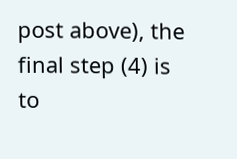post above), the final step (4) is to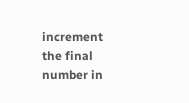increment the final number in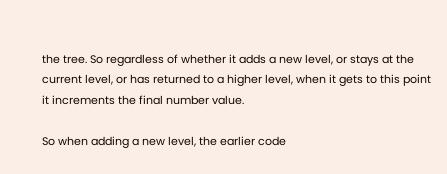the tree. So regardless of whether it adds a new level, or stays at the current level, or has returned to a higher level, when it gets to this point it increments the final number value.

So when adding a new level, the earlier code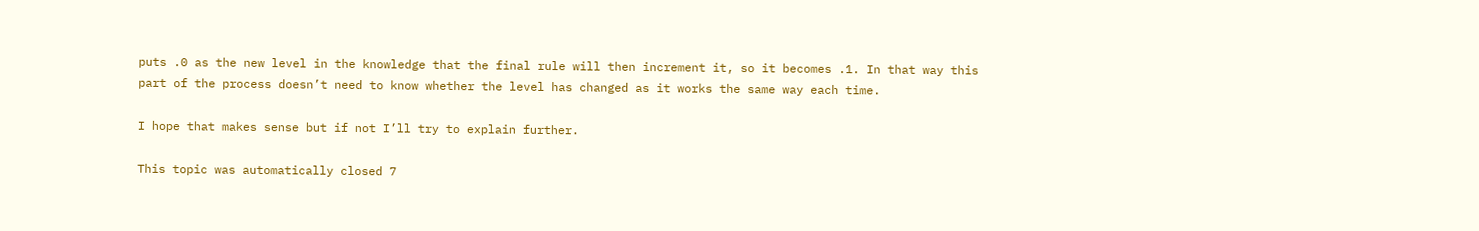puts .0 as the new level in the knowledge that the final rule will then increment it, so it becomes .1. In that way this part of the process doesn’t need to know whether the level has changed as it works the same way each time.

I hope that makes sense but if not I’ll try to explain further.

This topic was automatically closed 7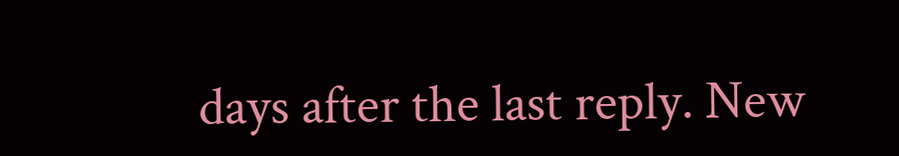days after the last reply. New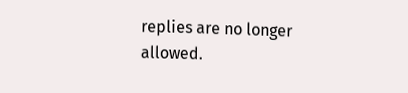replies are no longer allowed.